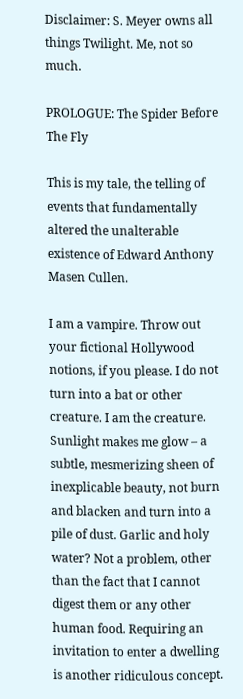Disclaimer: S. Meyer owns all things Twilight. Me, not so much.

PROLOGUE: The Spider Before The Fly

This is my tale, the telling of events that fundamentally altered the unalterable existence of Edward Anthony Masen Cullen.

I am a vampire. Throw out your fictional Hollywood notions, if you please. I do not turn into a bat or other creature. I am the creature. Sunlight makes me glow – a subtle, mesmerizing sheen of inexplicable beauty, not burn and blacken and turn into a pile of dust. Garlic and holy water? Not a problem, other than the fact that I cannot digest them or any other human food. Requiring an invitation to enter a dwelling is another ridiculous concept.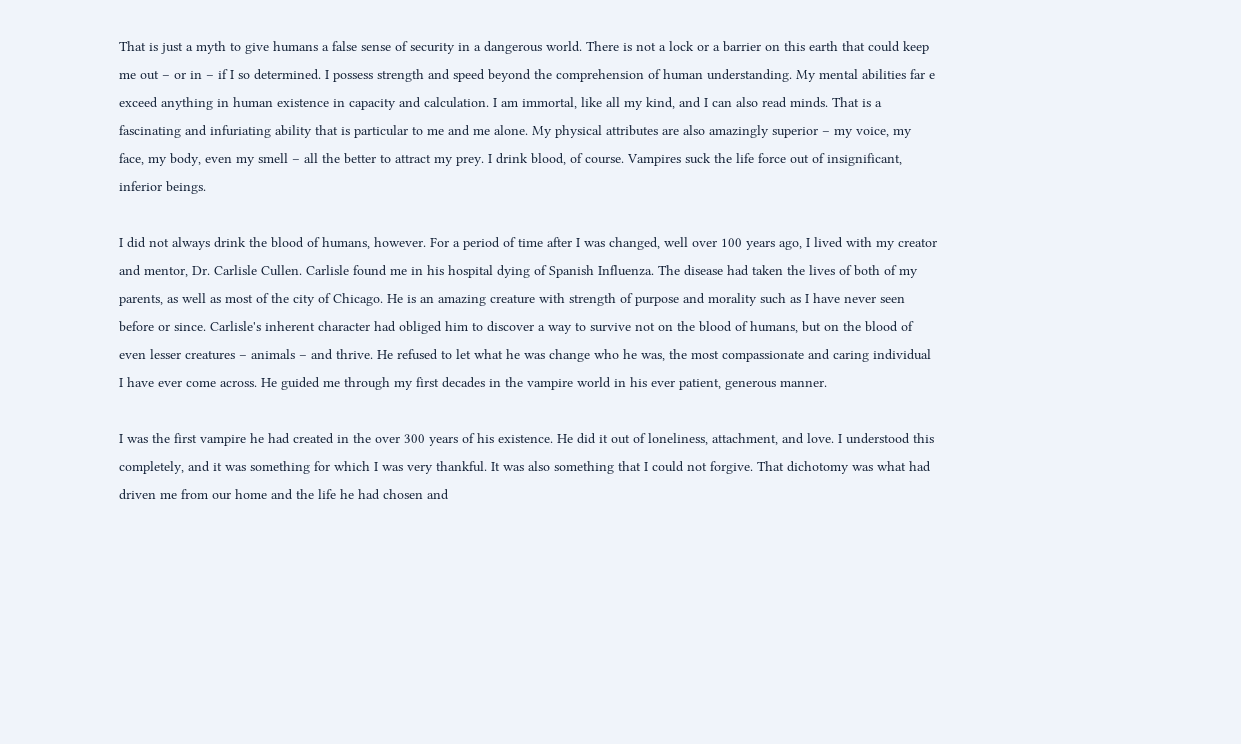That is just a myth to give humans a false sense of security in a dangerous world. There is not a lock or a barrier on this earth that could keep me out – or in – if I so determined. I possess strength and speed beyond the comprehension of human understanding. My mental abilities far e exceed anything in human existence in capacity and calculation. I am immortal, like all my kind, and I can also read minds. That is a fascinating and infuriating ability that is particular to me and me alone. My physical attributes are also amazingly superior – my voice, my face, my body, even my smell – all the better to attract my prey. I drink blood, of course. Vampires suck the life force out of insignificant, inferior beings.

I did not always drink the blood of humans, however. For a period of time after I was changed, well over 100 years ago, I lived with my creator and mentor, Dr. Carlisle Cullen. Carlisle found me in his hospital dying of Spanish Influenza. The disease had taken the lives of both of my parents, as well as most of the city of Chicago. He is an amazing creature with strength of purpose and morality such as I have never seen before or since. Carlisle's inherent character had obliged him to discover a way to survive not on the blood of humans, but on the blood of even lesser creatures – animals – and thrive. He refused to let what he was change who he was, the most compassionate and caring individual I have ever come across. He guided me through my first decades in the vampire world in his ever patient, generous manner.

I was the first vampire he had created in the over 300 years of his existence. He did it out of loneliness, attachment, and love. I understood this completely, and it was something for which I was very thankful. It was also something that I could not forgive. That dichotomy was what had driven me from our home and the life he had chosen and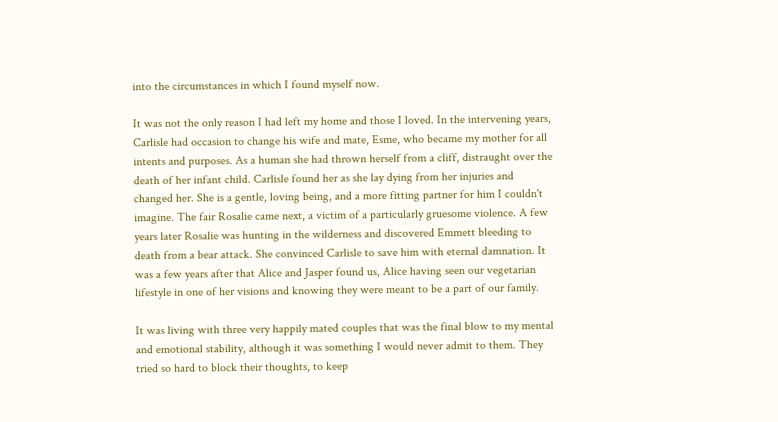into the circumstances in which I found myself now.

It was not the only reason I had left my home and those I loved. In the intervening years, Carlisle had occasion to change his wife and mate, Esme, who became my mother for all intents and purposes. As a human she had thrown herself from a cliff, distraught over the death of her infant child. Carlisle found her as she lay dying from her injuries and changed her. She is a gentle, loving being, and a more fitting partner for him I couldn't imagine. The fair Rosalie came next, a victim of a particularly gruesome violence. A few years later Rosalie was hunting in the wilderness and discovered Emmett bleeding to death from a bear attack. She convinced Carlisle to save him with eternal damnation. It was a few years after that Alice and Jasper found us, Alice having seen our vegetarian lifestyle in one of her visions and knowing they were meant to be a part of our family.

It was living with three very happily mated couples that was the final blow to my mental and emotional stability, although it was something I would never admit to them. They tried so hard to block their thoughts, to keep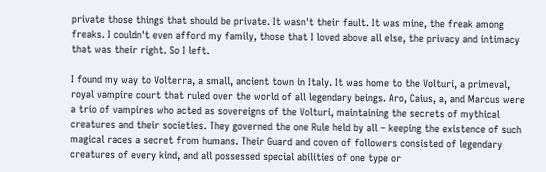private those things that should be private. It wasn't their fault. It was mine, the freak among freaks. I couldn't even afford my family, those that I loved above all else, the privacy and intimacy that was their right. So I left.

I found my way to Volterra, a small, ancient town in Italy. It was home to the Volturi, a primeval, royal vampire court that ruled over the world of all legendary beings. Aro, Caius, a, and Marcus were a trio of vampires who acted as sovereigns of the Volturi, maintaining the secrets of mythical creatures and their societies. They governed the one Rule held by all – keeping the existence of such magical races a secret from humans. Their Guard and coven of followers consisted of legendary creatures of every kind, and all possessed special abilities of one type or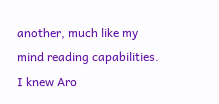another, much like my mind reading capabilities. I knew Aro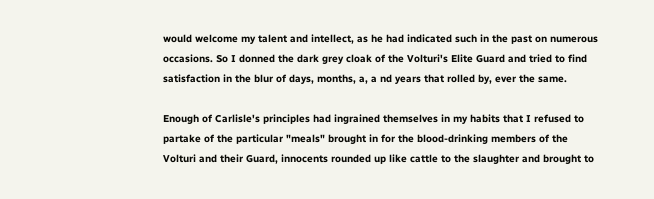would welcome my talent and intellect, as he had indicated such in the past on numerous occasions. So I donned the dark grey cloak of the Volturi's Elite Guard and tried to find satisfaction in the blur of days, months, a, a nd years that rolled by, ever the same.

Enough of Carlisle's principles had ingrained themselves in my habits that I refused to partake of the particular "meals" brought in for the blood-drinking members of the Volturi and their Guard, innocents rounded up like cattle to the slaughter and brought to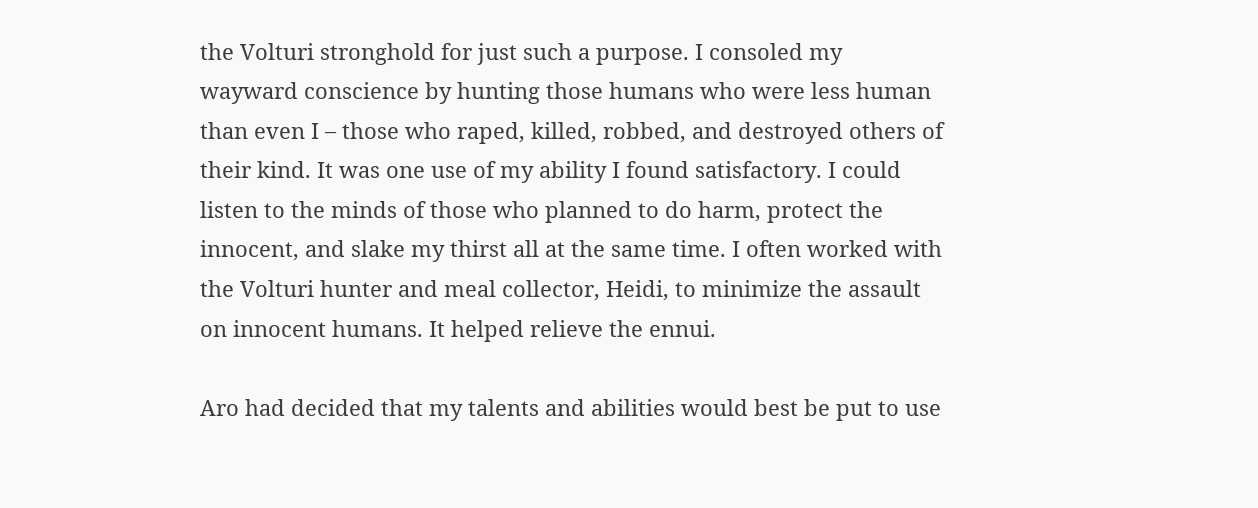the Volturi stronghold for just such a purpose. I consoled my wayward conscience by hunting those humans who were less human than even I – those who raped, killed, robbed, and destroyed others of their kind. It was one use of my ability I found satisfactory. I could listen to the minds of those who planned to do harm, protect the innocent, and slake my thirst all at the same time. I often worked with the Volturi hunter and meal collector, Heidi, to minimize the assault on innocent humans. It helped relieve the ennui.

Aro had decided that my talents and abilities would best be put to use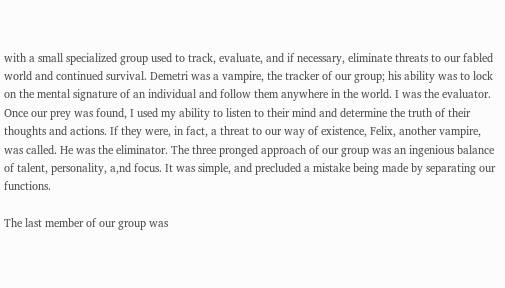with a small specialized group used to track, evaluate, and if necessary, eliminate threats to our fabled world and continued survival. Demetri was a vampire, the tracker of our group; his ability was to lock on the mental signature of an individual and follow them anywhere in the world. I was the evaluator. Once our prey was found, I used my ability to listen to their mind and determine the truth of their thoughts and actions. If they were, in fact, a threat to our way of existence, Felix, another vampire, was called. He was the eliminator. The three pronged approach of our group was an ingenious balance of talent, personality, a,nd focus. It was simple, and precluded a mistake being made by separating our functions.

The last member of our group was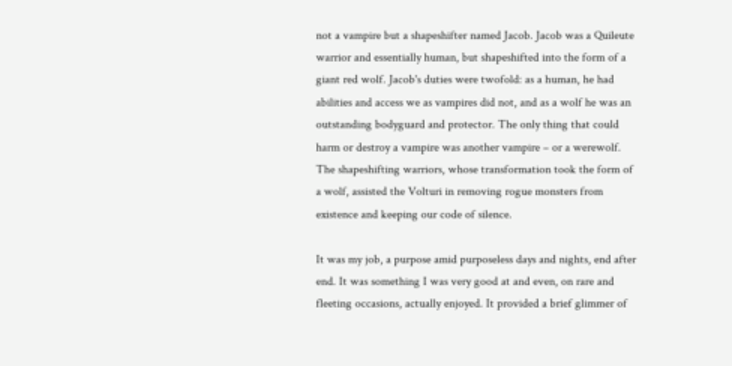not a vampire but a shapeshifter named Jacob. Jacob was a Quileute warrior and essentially human, but shapeshifted into the form of a giant red wolf. Jacob's duties were twofold: as a human, he had abilities and access we as vampires did not, and as a wolf he was an outstanding bodyguard and protector. The only thing that could harm or destroy a vampire was another vampire – or a werewolf. The shapeshifting warriors, whose transformation took the form of a wolf, assisted the Volturi in removing rogue monsters from existence and keeping our code of silence.

It was my job, a purpose amid purposeless days and nights, end after end. It was something I was very good at and even, on rare and fleeting occasions, actually enjoyed. It provided a brief glimmer of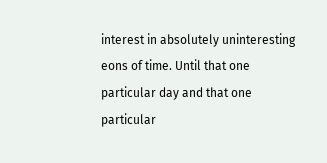interest in absolutely uninteresting eons of time. Until that one particular day and that one particular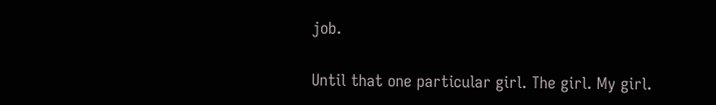job.

Until that one particular girl. The girl. My girl.